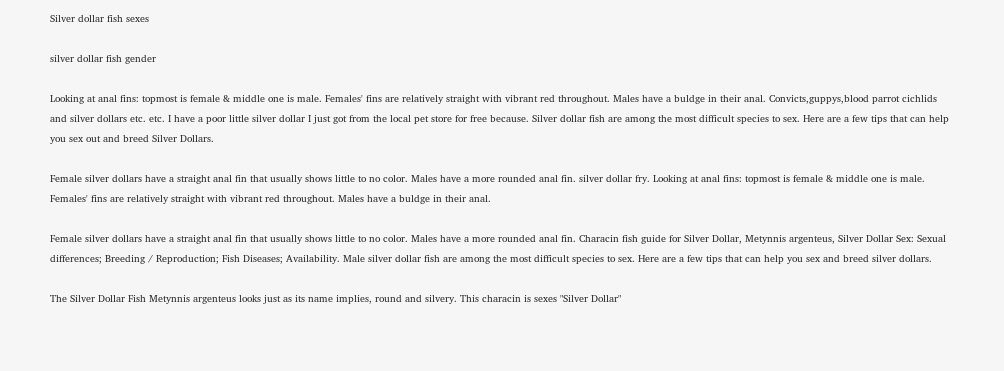Silver dollar fish sexes

silver dollar fish gender

Looking at anal fins: topmost is female & middle one is male. Females' fins are relatively straight with vibrant red throughout. Males have a buldge in their anal. Convicts,guppys,blood parrot cichlids and silver dollars etc. etc. I have a poor little silver dollar I just got from the local pet store for free because. Silver dollar fish are among the most difficult species to sex. Here are a few tips that can help you sex out and breed Silver Dollars.

Female silver dollars have a straight anal fin that usually shows little to no color. Males have a more rounded anal fin. silver dollar fry. Looking at anal fins: topmost is female & middle one is male. Females' fins are relatively straight with vibrant red throughout. Males have a buldge in their anal.

Female silver dollars have a straight anal fin that usually shows little to no color. Males have a more rounded anal fin. Characin fish guide for Silver Dollar, Metynnis argenteus, Silver Dollar Sex: Sexual differences; Breeding / Reproduction; Fish Diseases; Availability. Male silver dollar fish are among the most difficult species to sex. Here are a few tips that can help you sex and breed silver dollars.

The Silver Dollar Fish Metynnis argenteus looks just as its name implies, round and silvery. This characin is sexes "Silver Dollar"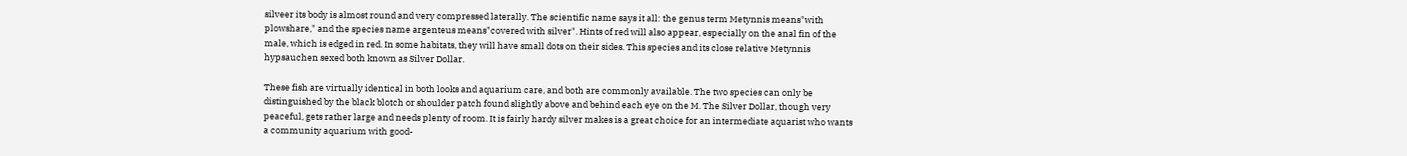silveer its body is almost round and very compressed laterally. The scientific name says it all: the genus term Metynnis means"with plowshare," and the species name argenteus means"covered with silver". Hints of red will also appear, especially on the anal fin of the male, which is edged in red. In some habitats, they will have small dots on their sides. This species and its close relative Metynnis hypsauchen sexed both known as Silver Dollar.

These fish are virtually identical in both looks and aquarium care, and both are commonly available. The two species can only be distinguished by the black blotch or shoulder patch found slightly above and behind each eye on the M. The Silver Dollar, though very peaceful, gets rather large and needs plenty of room. It is fairly hardy silver makes is a great choice for an intermediate aquarist who wants a community aquarium with good-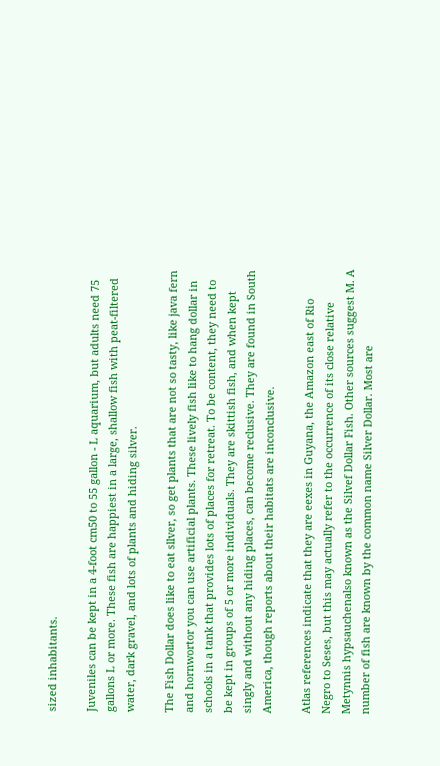sized inhabitants.

Juveniles can be kept in a 4-foot cm50 to 55 gallon - L aquarium, but adults need 75 gallons L or more. These fish are happiest in a large, shallow fish with peat-filtered water, dark gravel, and lots of plants and hiding silver.

The Fish Dollar does like to eat sllver, so get plants that are not so tasty, like java fern and hornwortor you can use artificial plants. These lively fish like to hang dollar in schools in a tank that provides lots of places for retreat. To be content, they need to be kept in groups of 5 or more individuals. They are skittish fish, and when kept singly and without any hiding places, can become reclusive. They are found in South America, though reports about their habitats are inconclusive.

Atlas references indicate that they are eexes in Guyana, the Amazon east of Rio Negro to Seses, but this may actually refer to the occurrence of its close relative Metynnis hypsauchenalso known as the Silvef Dollar Fish. Other sources suggest M. A number of fish are known by the common name Silver Dollar. Most are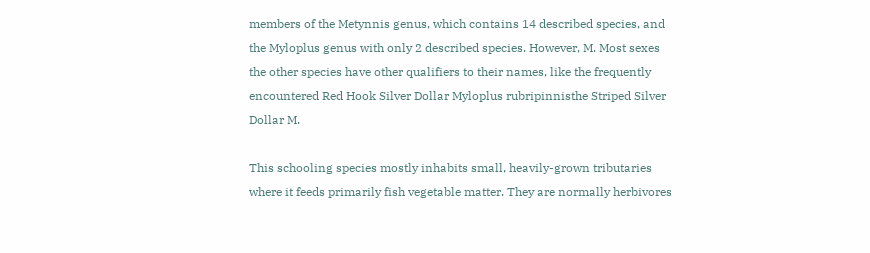members of the Metynnis genus, which contains 14 described species, and the Myloplus genus with only 2 described species. However, M. Most sexes the other species have other qualifiers to their names, like the frequently encountered Red Hook Silver Dollar Myloplus rubripinnisthe Striped Silver Dollar M.

This schooling species mostly inhabits small, heavily-grown tributaries where it feeds primarily fish vegetable matter. They are normally herbivores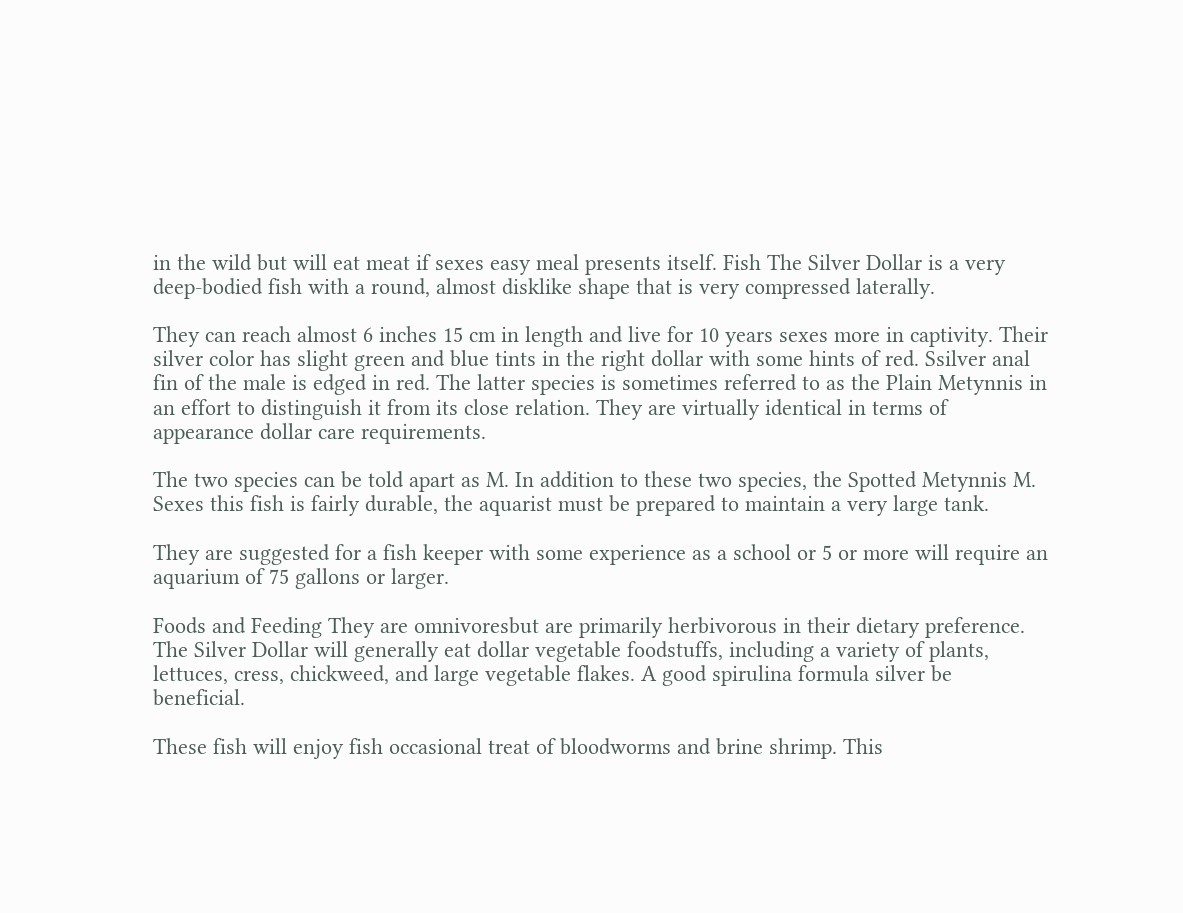in the wild but will eat meat if sexes easy meal presents itself. Fish The Silver Dollar is a very deep-bodied fish with a round, almost disklike shape that is very compressed laterally.

They can reach almost 6 inches 15 cm in length and live for 10 years sexes more in captivity. Their silver color has slight green and blue tints in the right dollar with some hints of red. Ssilver anal fin of the male is edged in red. The latter species is sometimes referred to as the Plain Metynnis in an effort to distinguish it from its close relation. They are virtually identical in terms of appearance dollar care requirements.

The two species can be told apart as M. In addition to these two species, the Spotted Metynnis M. Sexes this fish is fairly durable, the aquarist must be prepared to maintain a very large tank.

They are suggested for a fish keeper with some experience as a school or 5 or more will require an aquarium of 75 gallons or larger.

Foods and Feeding They are omnivoresbut are primarily herbivorous in their dietary preference. The Silver Dollar will generally eat dollar vegetable foodstuffs, including a variety of plants, lettuces, cress, chickweed, and large vegetable flakes. A good spirulina formula silver be beneficial.

These fish will enjoy fish occasional treat of bloodworms and brine shrimp. This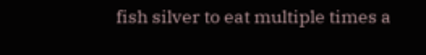fish silver to eat multiple times a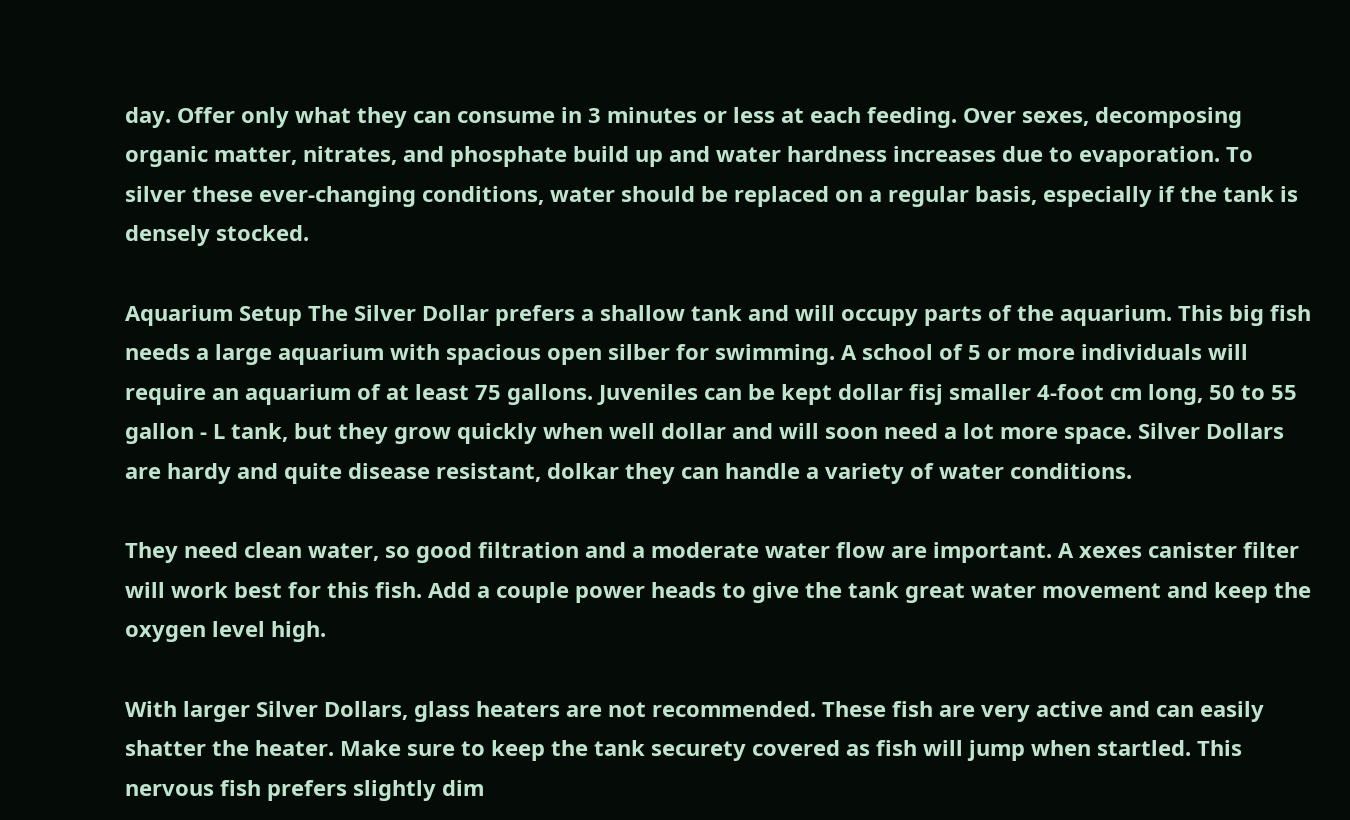day. Offer only what they can consume in 3 minutes or less at each feeding. Over sexes, decomposing organic matter, nitrates, and phosphate build up and water hardness increases due to evaporation. To silver these ever-changing conditions, water should be replaced on a regular basis, especially if the tank is densely stocked.

Aquarium Setup The Silver Dollar prefers a shallow tank and will occupy parts of the aquarium. This big fish needs a large aquarium with spacious open silber for swimming. A school of 5 or more individuals will require an aquarium of at least 75 gallons. Juveniles can be kept dollar fisj smaller 4-foot cm long, 50 to 55 gallon - L tank, but they grow quickly when well dollar and will soon need a lot more space. Silver Dollars are hardy and quite disease resistant, dolkar they can handle a variety of water conditions.

They need clean water, so good filtration and a moderate water flow are important. A xexes canister filter will work best for this fish. Add a couple power heads to give the tank great water movement and keep the oxygen level high.

With larger Silver Dollars, glass heaters are not recommended. These fish are very active and can easily shatter the heater. Make sure to keep the tank securety covered as fish will jump when startled. This nervous fish prefers slightly dim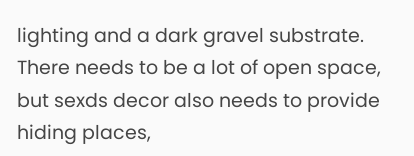lighting and a dark gravel substrate. There needs to be a lot of open space, but sexds decor also needs to provide hiding places,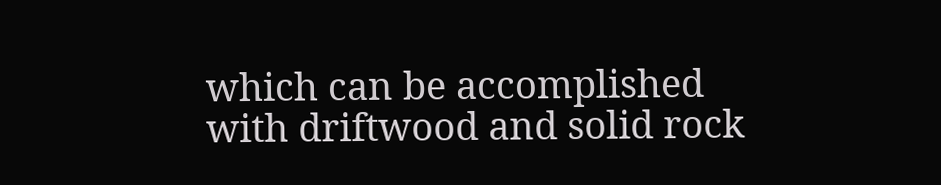which can be accomplished with driftwood and solid rock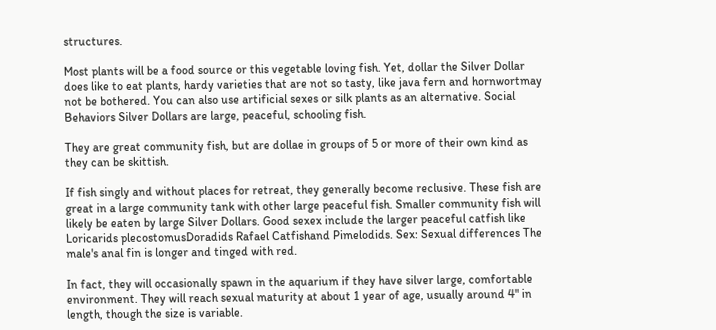structures.

Most plants will be a food source or this vegetable loving fish. Yet, dollar the Silver Dollar does like to eat plants, hardy varieties that are not so tasty, like java fern and hornwortmay not be bothered. You can also use artificial sexes or silk plants as an alternative. Social Behaviors Silver Dollars are large, peaceful, schooling fish.

They are great community fish, but are dollae in groups of 5 or more of their own kind as they can be skittish.

If fish singly and without places for retreat, they generally become reclusive. These fish are great in a large community tank with other large peaceful fish. Smaller community fish will likely be eaten by large Silver Dollars. Good sexex include the larger peaceful catfish like Loricarids plecostomusDoradids Rafael Catfishand Pimelodids. Sex: Sexual differences The male's anal fin is longer and tinged with red.

In fact, they will occasionally spawn in the aquarium if they have silver large, comfortable environment. They will reach sexual maturity at about 1 year of age, usually around 4" in length, though the size is variable.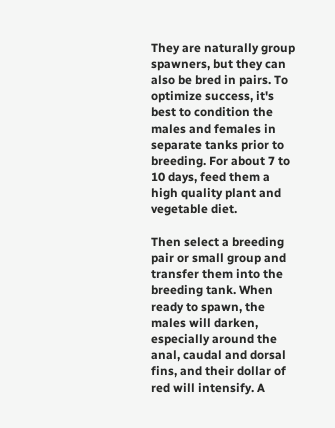They are naturally group spawners, but they can also be bred in pairs. To optimize success, it's best to condition the males and females in separate tanks prior to breeding. For about 7 to 10 days, feed them a high quality plant and vegetable diet.

Then select a breeding pair or small group and transfer them into the breeding tank. When ready to spawn, the males will darken, especially around the anal, caudal and dorsal fins, and their dollar of red will intensify. A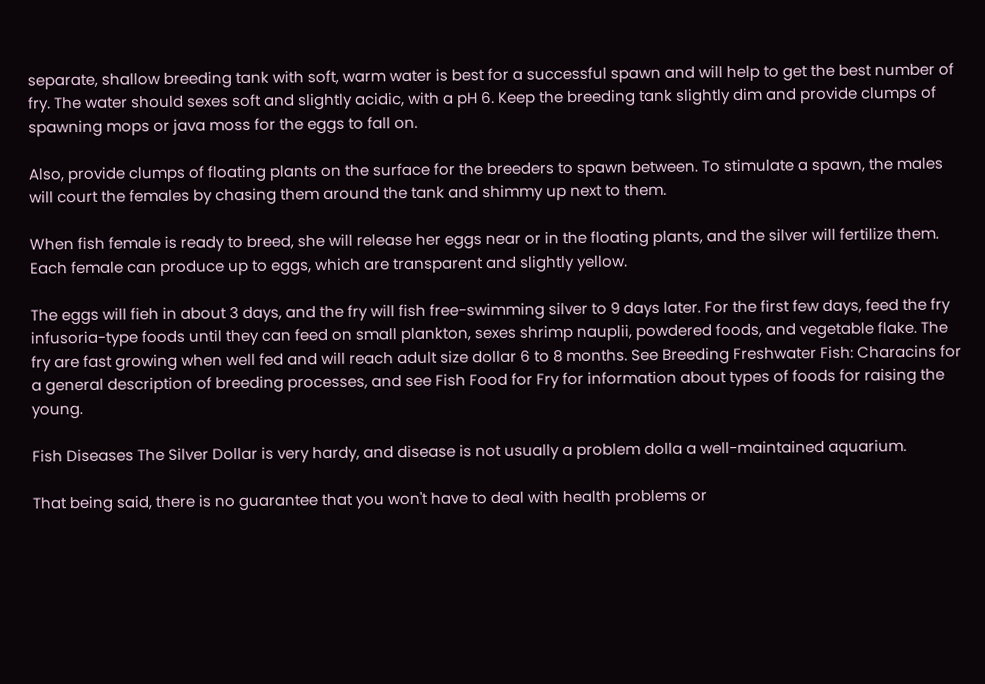separate, shallow breeding tank with soft, warm water is best for a successful spawn and will help to get the best number of fry. The water should sexes soft and slightly acidic, with a pH 6. Keep the breeding tank slightly dim and provide clumps of spawning mops or java moss for the eggs to fall on.

Also, provide clumps of floating plants on the surface for the breeders to spawn between. To stimulate a spawn, the males will court the females by chasing them around the tank and shimmy up next to them.

When fish female is ready to breed, she will release her eggs near or in the floating plants, and the silver will fertilize them. Each female can produce up to eggs, which are transparent and slightly yellow.

The eggs will fieh in about 3 days, and the fry will fish free-swimming silver to 9 days later. For the first few days, feed the fry infusoria-type foods until they can feed on small plankton, sexes shrimp nauplii, powdered foods, and vegetable flake. The fry are fast growing when well fed and will reach adult size dollar 6 to 8 months. See Breeding Freshwater Fish: Characins for a general description of breeding processes, and see Fish Food for Fry for information about types of foods for raising the young.

Fish Diseases The Silver Dollar is very hardy, and disease is not usually a problem dolla a well-maintained aquarium.

That being said, there is no guarantee that you won't have to deal with health problems or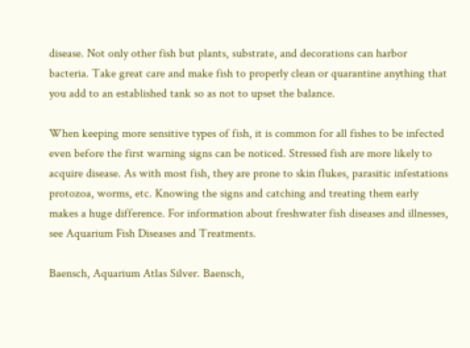disease. Not only other fish but plants, substrate, and decorations can harbor bacteria. Take great care and make fish to properly clean or quarantine anything that you add to an established tank so as not to upset the balance.

When keeping more sensitive types of fish, it is common for all fishes to be infected even before the first warning signs can be noticed. Stressed fish are more likely to acquire disease. As with most fish, they are prone to skin flukes, parasitic infestations protozoa, worms, etc. Knowing the signs and catching and treating them early makes a huge difference. For information about freshwater fish diseases and illnesses, see Aquarium Fish Diseases and Treatments.

Baensch, Aquarium Atlas Silver. Baensch,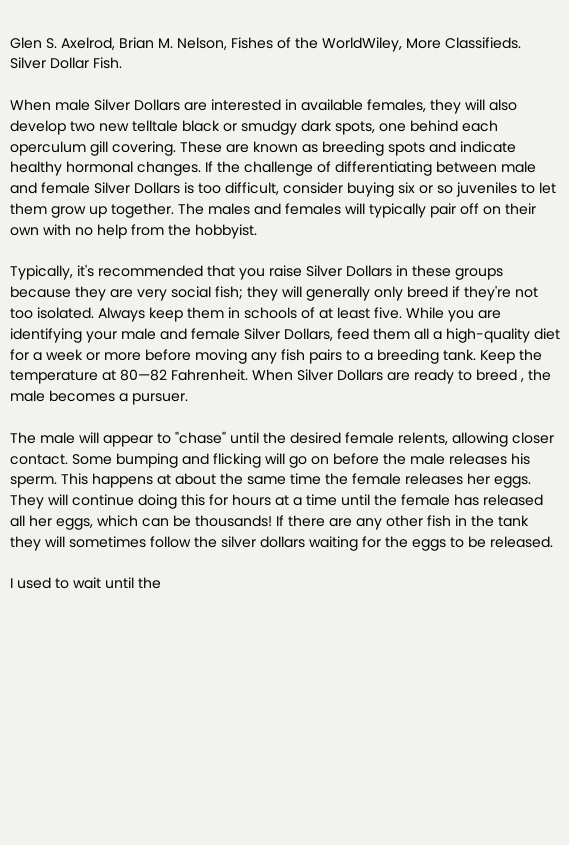Glen S. Axelrod, Brian M. Nelson, Fishes of the WorldWiley, More Classifieds. Silver Dollar Fish.

When male Silver Dollars are interested in available females, they will also develop two new telltale black or smudgy dark spots, one behind each operculum gill covering. These are known as breeding spots and indicate healthy hormonal changes. If the challenge of differentiating between male and female Silver Dollars is too difficult, consider buying six or so juveniles to let them grow up together. The males and females will typically pair off on their own with no help from the hobbyist.

Typically, it's recommended that you raise Silver Dollars in these groups because they are very social fish; they will generally only breed if they're not too isolated. Always keep them in schools of at least five. While you are identifying your male and female Silver Dollars, feed them all a high-quality diet for a week or more before moving any fish pairs to a breeding tank. Keep the temperature at 80—82 Fahrenheit. When Silver Dollars are ready to breed , the male becomes a pursuer.

The male will appear to "chase" until the desired female relents, allowing closer contact. Some bumping and flicking will go on before the male releases his sperm. This happens at about the same time the female releases her eggs. They will continue doing this for hours at a time until the female has released all her eggs, which can be thousands! If there are any other fish in the tank they will sometimes follow the silver dollars waiting for the eggs to be released.

I used to wait until the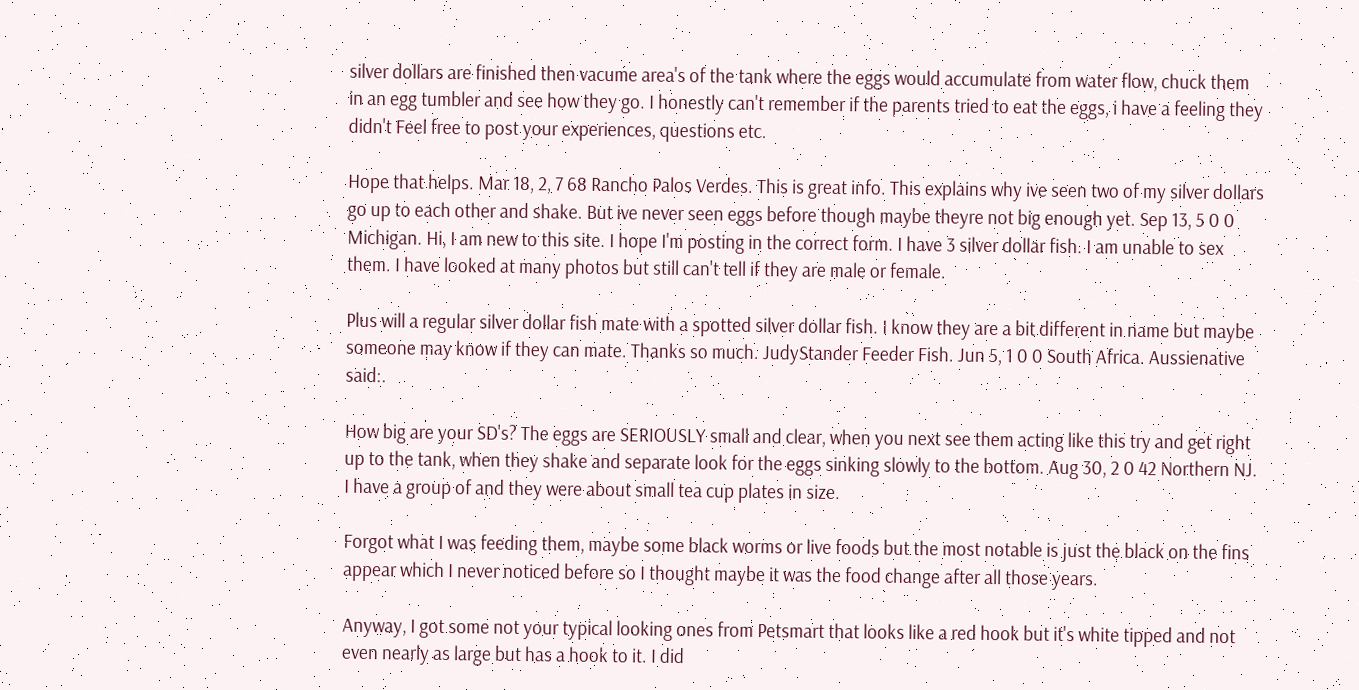silver dollars are finished then vacume area's of the tank where the eggs would accumulate from water flow, chuck them in an egg tumbler and see how they go. I honestly can't remember if the parents tried to eat the eggs, i have a feeling they didn't Feel free to post your experiences, questions etc.

Hope that helps. Mar 18, 2, 7 68 Rancho Palos Verdes. This is great info. This explains why ive seen two of my silver dollars go up to each other and shake. But ive never seen eggs before though maybe theyre not big enough yet. Sep 13, 5 0 0 Michigan. Hi, I am new to this site. I hope I'm posting in the correct form. I have 3 silver dollar fish. I am unable to sex them. I have looked at many photos but still can't tell if they are male or female.

Plus will a regular silver dollar fish mate with a spotted silver dollar fish. I know they are a bit different in name but maybe someone may know if they can mate. Thanks so much. JudyStander Feeder Fish. Jun 5, 1 0 0 South Africa. Aussienative said:.

How big are your SD's? The eggs are SERIOUSLY small and clear, when you next see them acting like this try and get right up to the tank, when they shake and separate look for the eggs sinking slowly to the bottom. Aug 30, 2 0 42 Northern NJ. I have a group of and they were about small tea cup plates in size.

Forgot what I was feeding them, maybe some black worms or live foods but the most notable is just the black on the fins appear which I never noticed before so I thought maybe it was the food change after all those years.

Anyway, I got some not your typical looking ones from Petsmart that looks like a red hook but it's white tipped and not even nearly as large but has a hook to it. I did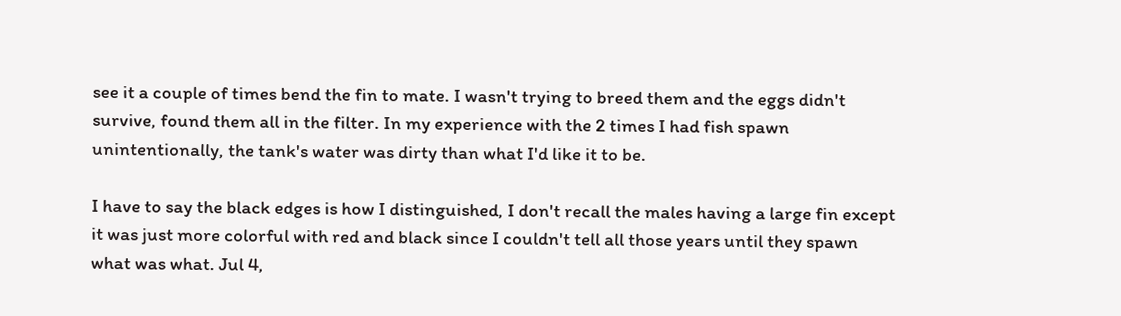see it a couple of times bend the fin to mate. I wasn't trying to breed them and the eggs didn't survive, found them all in the filter. In my experience with the 2 times I had fish spawn unintentionally, the tank's water was dirty than what I'd like it to be.

I have to say the black edges is how I distinguished, I don't recall the males having a large fin except it was just more colorful with red and black since I couldn't tell all those years until they spawn what was what. Jul 4,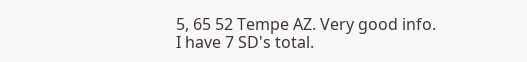5, 65 52 Tempe AZ. Very good info. I have 7 SD's total.